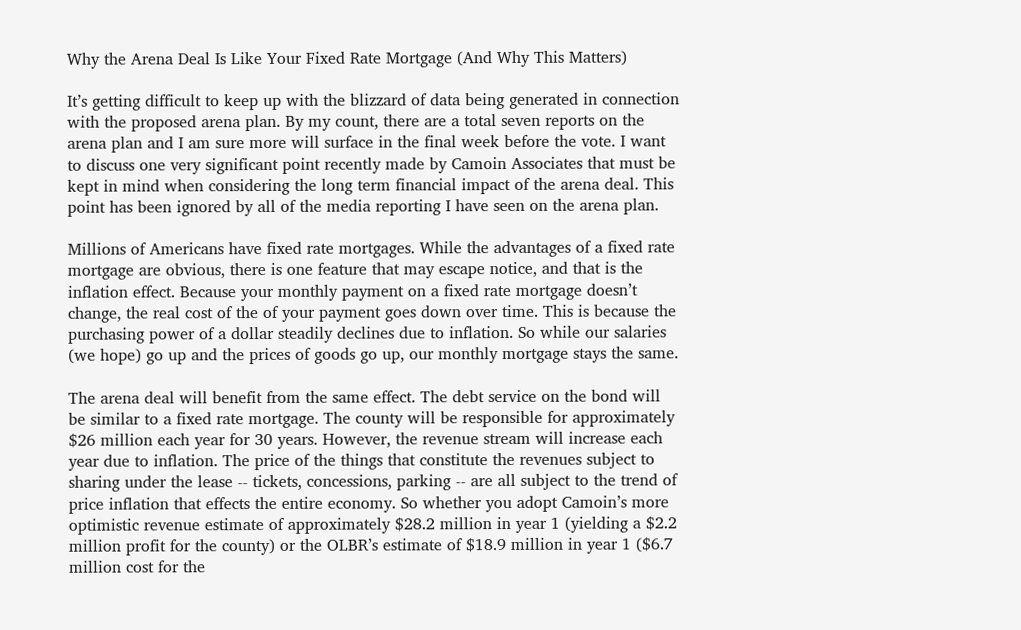Why the Arena Deal Is Like Your Fixed Rate Mortgage (And Why This Matters)

It’s getting difficult to keep up with the blizzard of data being generated in connection with the proposed arena plan. By my count, there are a total seven reports on the arena plan and I am sure more will surface in the final week before the vote. I want to discuss one very significant point recently made by Camoin Associates that must be kept in mind when considering the long term financial impact of the arena deal. This point has been ignored by all of the media reporting I have seen on the arena plan.

Millions of Americans have fixed rate mortgages. While the advantages of a fixed rate mortgage are obvious, there is one feature that may escape notice, and that is the inflation effect. Because your monthly payment on a fixed rate mortgage doesn’t change, the real cost of the of your payment goes down over time. This is because the purchasing power of a dollar steadily declines due to inflation. So while our salaries (we hope) go up and the prices of goods go up, our monthly mortgage stays the same.

The arena deal will benefit from the same effect. The debt service on the bond will be similar to a fixed rate mortgage. The county will be responsible for approximately $26 million each year for 30 years. However, the revenue stream will increase each year due to inflation. The price of the things that constitute the revenues subject to sharing under the lease -- tickets, concessions, parking -- are all subject to the trend of price inflation that effects the entire economy. So whether you adopt Camoin’s more optimistic revenue estimate of approximately $28.2 million in year 1 (yielding a $2.2 million profit for the county) or the OLBR’s estimate of $18.9 million in year 1 ($6.7 million cost for the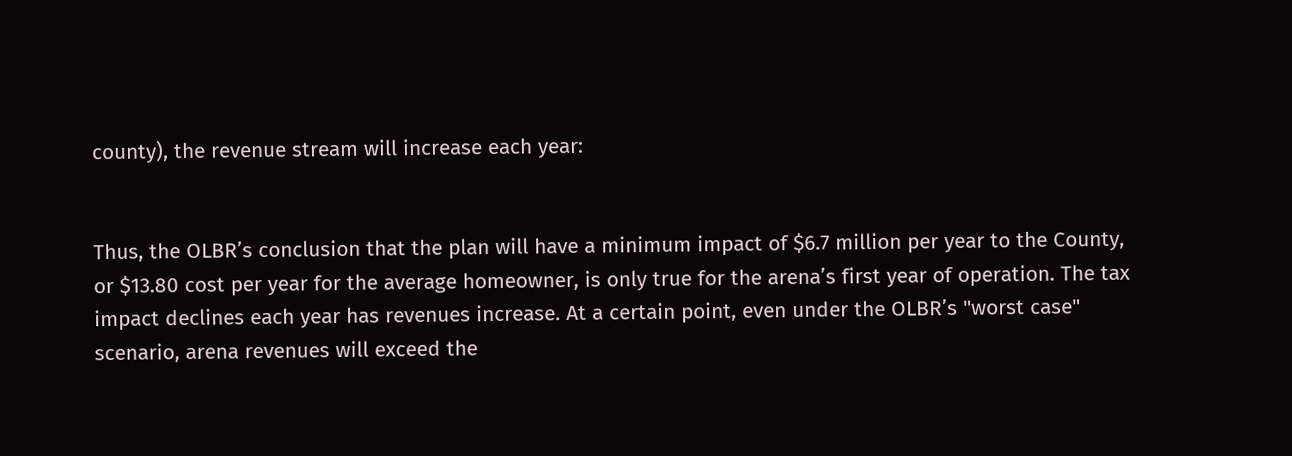county), the revenue stream will increase each year:


Thus, the OLBR’s conclusion that the plan will have a minimum impact of $6.7 million per year to the County, or $13.80 cost per year for the average homeowner, is only true for the arena’s first year of operation. The tax impact declines each year has revenues increase. At a certain point, even under the OLBR’s "worst case" scenario, arena revenues will exceed the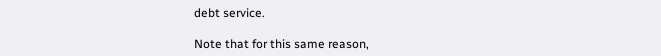debt service.

Note that for this same reason,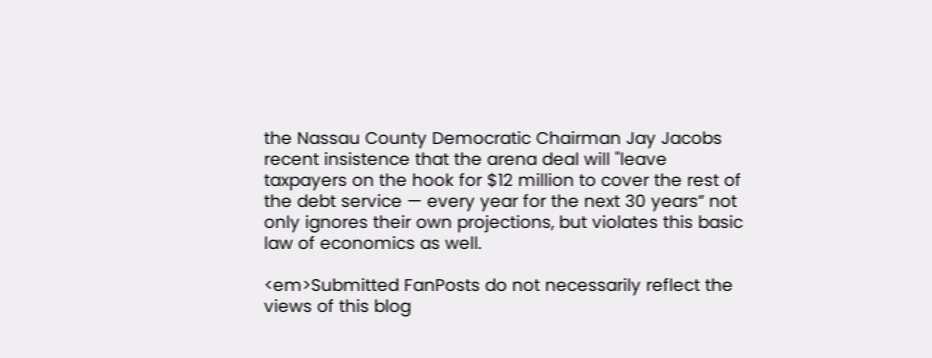the Nassau County Democratic Chairman Jay Jacobs recent insistence that the arena deal will "leave taxpayers on the hook for $12 million to cover the rest of the debt service — every year for the next 30 years” not only ignores their own projections, but violates this basic law of economics as well.

<em>Submitted FanPosts do not necessarily reflect the views of this blog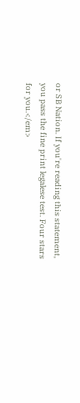or SB Nation. If you're reading this statement, you pass the fine print legalese test. Four stars for you.</em>